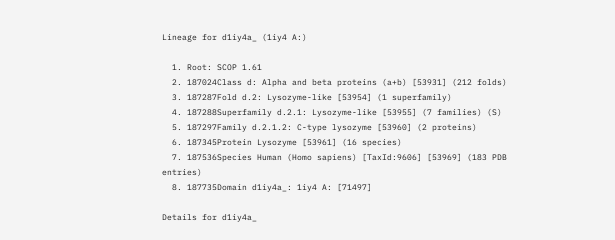Lineage for d1iy4a_ (1iy4 A:)

  1. Root: SCOP 1.61
  2. 187024Class d: Alpha and beta proteins (a+b) [53931] (212 folds)
  3. 187287Fold d.2: Lysozyme-like [53954] (1 superfamily)
  4. 187288Superfamily d.2.1: Lysozyme-like [53955] (7 families) (S)
  5. 187297Family d.2.1.2: C-type lysozyme [53960] (2 proteins)
  6. 187345Protein Lysozyme [53961] (16 species)
  7. 187536Species Human (Homo sapiens) [TaxId:9606] [53969] (183 PDB entries)
  8. 187735Domain d1iy4a_: 1iy4 A: [71497]

Details for d1iy4a_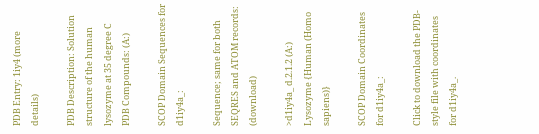PDB Entry: 1iy4 (more details)

PDB Description: Solution structure of the human lysozyme at 35 degree C
PDB Compounds: (A:)

SCOP Domain Sequences for d1iy4a_:

Sequence; same for both SEQRES and ATOM records: (download)

>d1iy4a_ d.2.1.2 (A:) Lysozyme {Human (Homo sapiens)}

SCOP Domain Coordinates for d1iy4a_:

Click to download the PDB-style file with coordinates for d1iy4a_.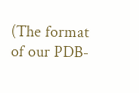(The format of our PDB-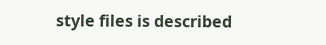style files is described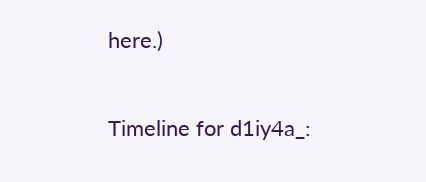here.)

Timeline for d1iy4a_: